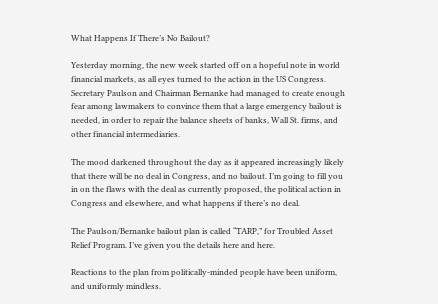What Happens If There’s No Bailout?

Yesterday morning, the new week started off on a hopeful note in world financial markets, as all eyes turned to the action in the US Congress. Secretary Paulson and Chairman Bernanke had managed to create enough fear among lawmakers to convince them that a large emergency bailout is needed, in order to repair the balance sheets of banks, Wall St. firms, and other financial intermediaries.

The mood darkened throughout the day as it appeared increasingly likely that there will be no deal in Congress, and no bailout. I’m going to fill you in on the flaws with the deal as currently proposed, the political action in Congress and elsewhere, and what happens if there’s no deal.

The Paulson/Bernanke bailout plan is called “TARP,” for Troubled Asset Relief Program. I’ve given you the details here and here.

Reactions to the plan from politically-minded people have been uniform, and uniformly mindless.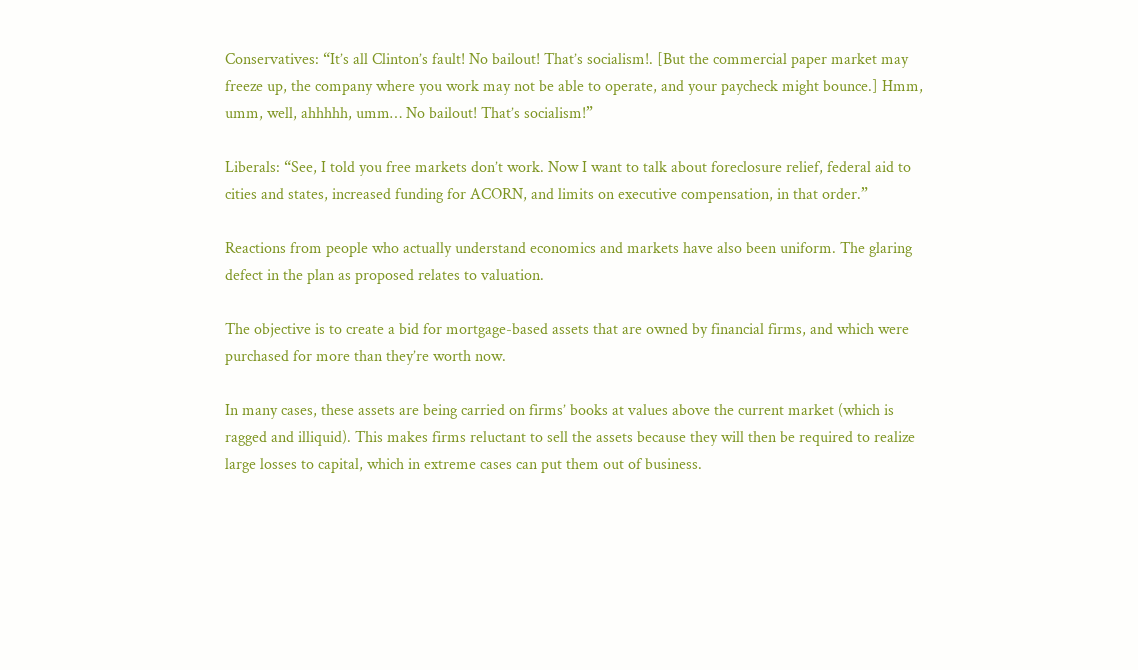Conservatives: “It’s all Clinton’s fault! No bailout! That’s socialism!. [But the commercial paper market may freeze up, the company where you work may not be able to operate, and your paycheck might bounce.] Hmm, umm, well, ahhhhh, umm… No bailout! That’s socialism!”

Liberals: “See, I told you free markets don’t work. Now I want to talk about foreclosure relief, federal aid to cities and states, increased funding for ACORN, and limits on executive compensation, in that order.”

Reactions from people who actually understand economics and markets have also been uniform. The glaring defect in the plan as proposed relates to valuation.

The objective is to create a bid for mortgage-based assets that are owned by financial firms, and which were purchased for more than they’re worth now.

In many cases, these assets are being carried on firms’ books at values above the current market (which is ragged and illiquid). This makes firms reluctant to sell the assets because they will then be required to realize large losses to capital, which in extreme cases can put them out of business.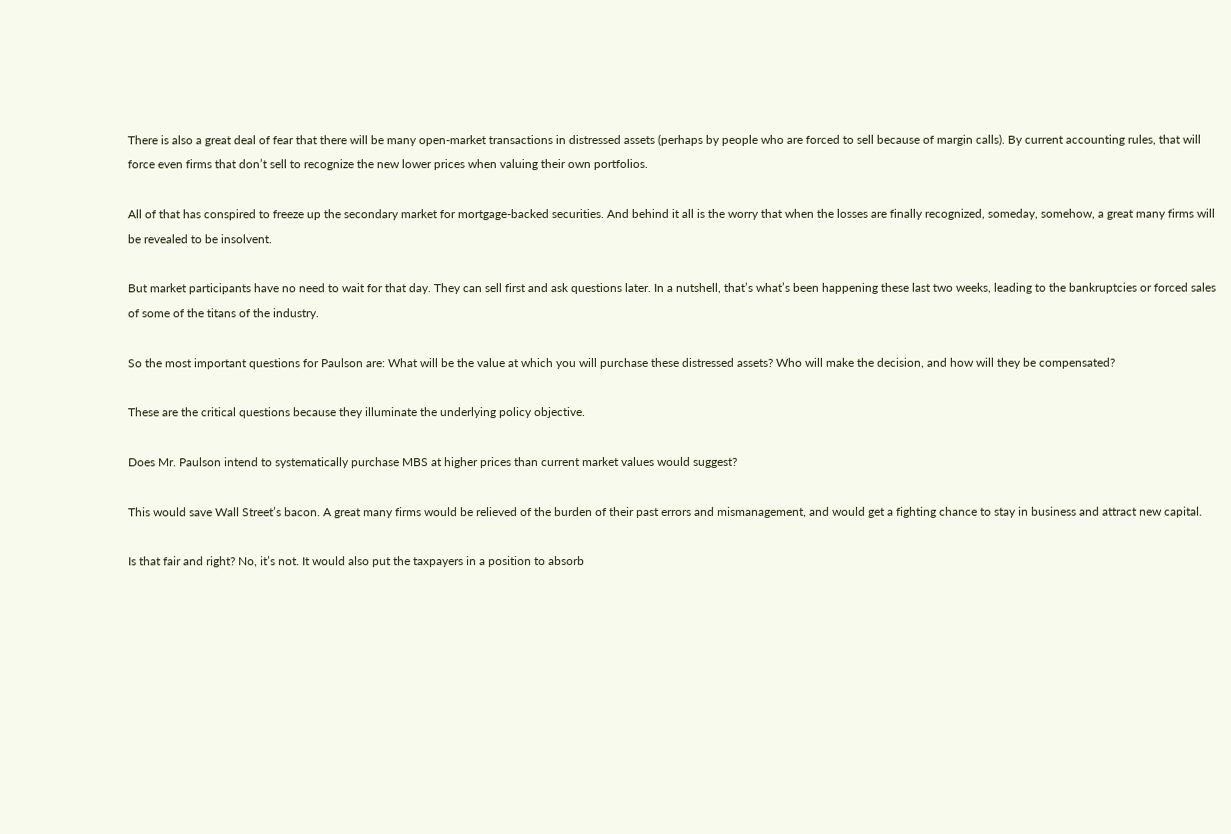There is also a great deal of fear that there will be many open-market transactions in distressed assets (perhaps by people who are forced to sell because of margin calls). By current accounting rules, that will force even firms that don’t sell to recognize the new lower prices when valuing their own portfolios.

All of that has conspired to freeze up the secondary market for mortgage-backed securities. And behind it all is the worry that when the losses are finally recognized, someday, somehow, a great many firms will be revealed to be insolvent.

But market participants have no need to wait for that day. They can sell first and ask questions later. In a nutshell, that’s what’s been happening these last two weeks, leading to the bankruptcies or forced sales of some of the titans of the industry.

So the most important questions for Paulson are: What will be the value at which you will purchase these distressed assets? Who will make the decision, and how will they be compensated?

These are the critical questions because they illuminate the underlying policy objective.

Does Mr. Paulson intend to systematically purchase MBS at higher prices than current market values would suggest?

This would save Wall Street’s bacon. A great many firms would be relieved of the burden of their past errors and mismanagement, and would get a fighting chance to stay in business and attract new capital.

Is that fair and right? No, it’s not. It would also put the taxpayers in a position to absorb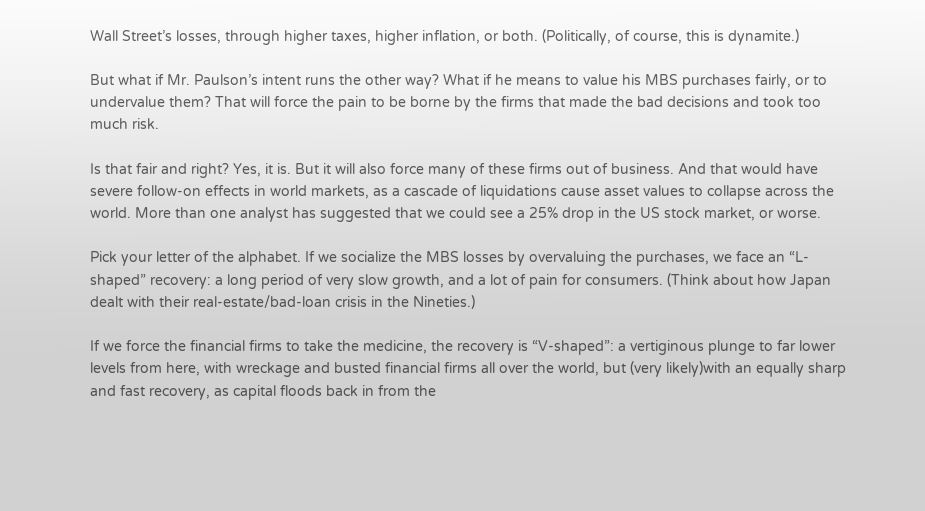Wall Street’s losses, through higher taxes, higher inflation, or both. (Politically, of course, this is dynamite.)

But what if Mr. Paulson’s intent runs the other way? What if he means to value his MBS purchases fairly, or to undervalue them? That will force the pain to be borne by the firms that made the bad decisions and took too much risk.

Is that fair and right? Yes, it is. But it will also force many of these firms out of business. And that would have severe follow-on effects in world markets, as a cascade of liquidations cause asset values to collapse across the world. More than one analyst has suggested that we could see a 25% drop in the US stock market, or worse.

Pick your letter of the alphabet. If we socialize the MBS losses by overvaluing the purchases, we face an “L-shaped” recovery: a long period of very slow growth, and a lot of pain for consumers. (Think about how Japan dealt with their real-estate/bad-loan crisis in the Nineties.)

If we force the financial firms to take the medicine, the recovery is “V-shaped”: a vertiginous plunge to far lower levels from here, with wreckage and busted financial firms all over the world, but (very likely)with an equally sharp and fast recovery, as capital floods back in from the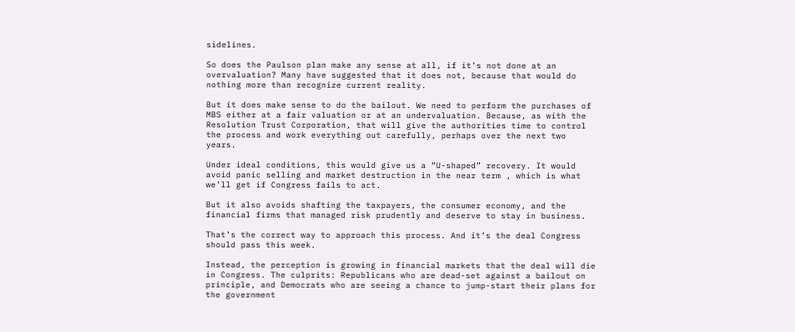sidelines.

So does the Paulson plan make any sense at all, if it’s not done at an overvaluation? Many have suggested that it does not, because that would do nothing more than recognize current reality.

But it does make sense to do the bailout. We need to perform the purchases of MBS either at a fair valuation or at an undervaluation. Because, as with the Resolution Trust Corporation, that will give the authorities time to control the process and work everything out carefully, perhaps over the next two years.

Under ideal conditions, this would give us a “U-shaped” recovery. It would avoid panic selling and market destruction in the near term , which is what we’ll get if Congress fails to act.

But it also avoids shafting the taxpayers, the consumer economy, and the financial firms that managed risk prudently and deserve to stay in business.

That’s the correct way to approach this process. And it’s the deal Congress should pass this week.

Instead, the perception is growing in financial markets that the deal will die in Congress. The culprits: Republicans who are dead-set against a bailout on principle, and Democrats who are seeing a chance to jump-start their plans for the government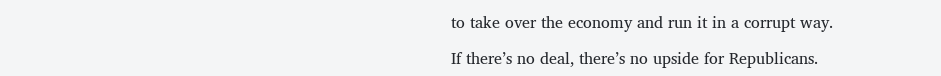to take over the economy and run it in a corrupt way.

If there’s no deal, there’s no upside for Republicans.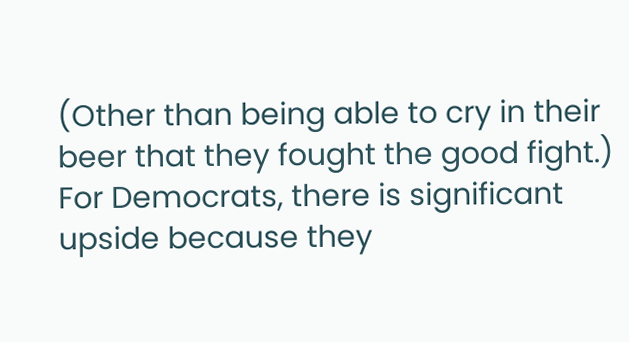(Other than being able to cry in their beer that they fought the good fight.) For Democrats, there is significant upside because they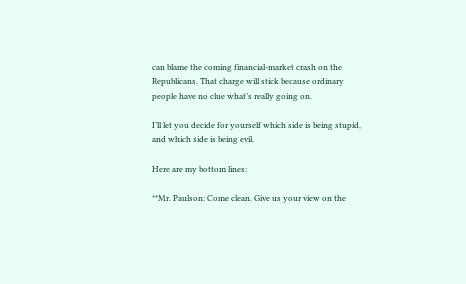can blame the coming financial-market crash on the Republicans. That charge will stick because ordinary people have no clue what’s really going on.

I’ll let you decide for yourself which side is being stupid, and which side is being evil.

Here are my bottom lines:

**Mr. Paulson: Come clean. Give us your view on the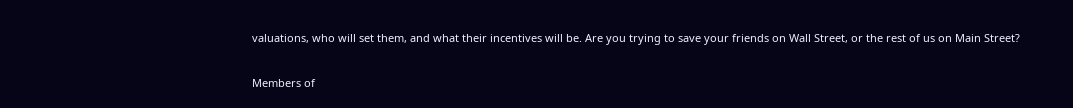valuations, who will set them, and what their incentives will be. Are you trying to save your friends on Wall Street, or the rest of us on Main Street?

Members of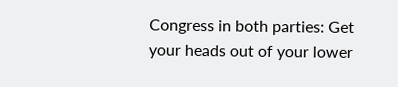Congress in both parties: Get your heads out of your lower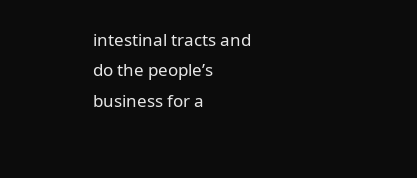intestinal tracts and do the people’s business for a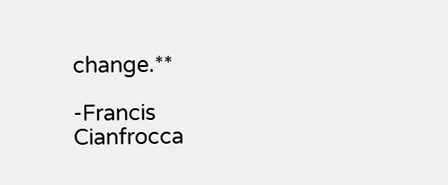change.**

-Francis Cianfrocca